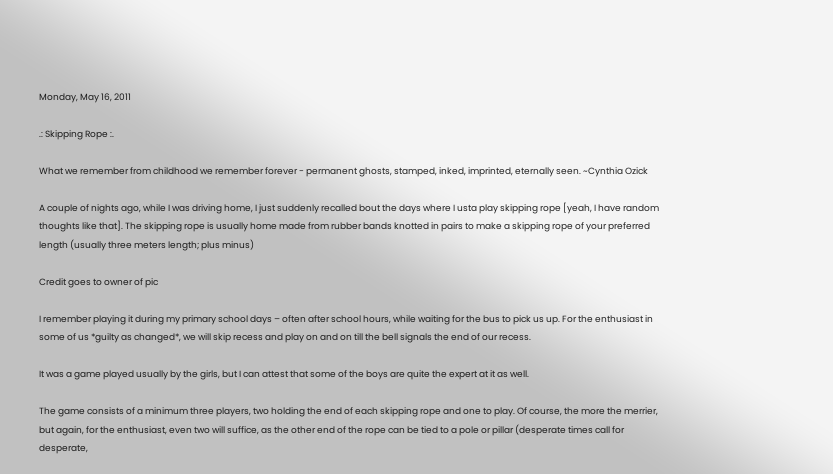Monday, May 16, 2011

.: Skipping Rope :.

What we remember from childhood we remember forever - permanent ghosts, stamped, inked, imprinted, eternally seen. ~Cynthia Ozick

A couple of nights ago, while I was driving home, I just suddenly recalled bout the days where I usta play skipping rope [yeah, I have random thoughts like that]. The skipping rope is usually home made from rubber bands knotted in pairs to make a skipping rope of your preferred length (usually three meters length; plus minus)

Credit goes to owner of pic

I remember playing it during my primary school days – often after school hours, while waiting for the bus to pick us up. For the enthusiast in some of us *guilty as changed*, we will skip recess and play on and on till the bell signals the end of our recess.

It was a game played usually by the girls, but I can attest that some of the boys are quite the expert at it as well.

The game consists of a minimum three players, two holding the end of each skipping rope and one to play. Of course, the more the merrier, but again, for the enthusiast, even two will suffice, as the other end of the rope can be tied to a pole or pillar (desperate times call for desperate,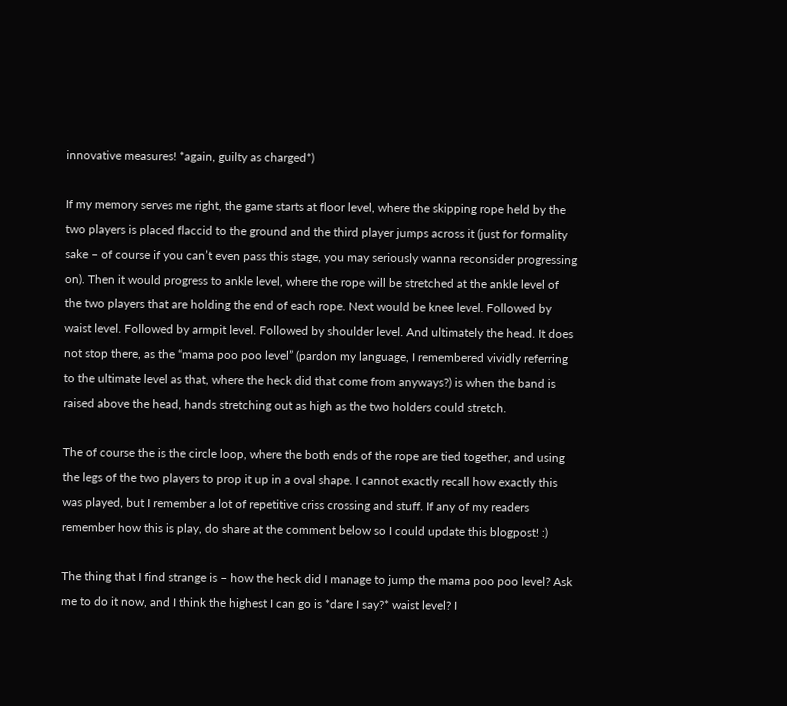innovative measures! *again, guilty as charged*)

If my memory serves me right, the game starts at floor level, where the skipping rope held by the two players is placed flaccid to the ground and the third player jumps across it (just for formality sake – of course if you can’t even pass this stage, you may seriously wanna reconsider progressing on). Then it would progress to ankle level, where the rope will be stretched at the ankle level of the two players that are holding the end of each rope. Next would be knee level. Followed by waist level. Followed by armpit level. Followed by shoulder level. And ultimately the head. It does not stop there, as the “mama poo poo level” (pardon my language, I remembered vividly referring to the ultimate level as that, where the heck did that come from anyways?) is when the band is raised above the head, hands stretching out as high as the two holders could stretch.

The of course the is the circle loop, where the both ends of the rope are tied together, and using the legs of the two players to prop it up in a oval shape. I cannot exactly recall how exactly this was played, but I remember a lot of repetitive criss crossing and stuff. If any of my readers remember how this is play, do share at the comment below so I could update this blogpost! :)

The thing that I find strange is – how the heck did I manage to jump the mama poo poo level? Ask me to do it now, and I think the highest I can go is *dare I say?* waist level? I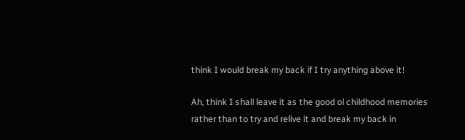think I would break my back if I try anything above it!

Ah, think I shall leave it as the good ol childhood memories rather than to try and relive it and break my back in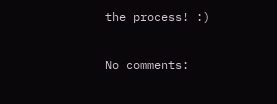the process! :)

No comments: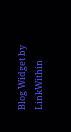Blog Widget by LinkWithin